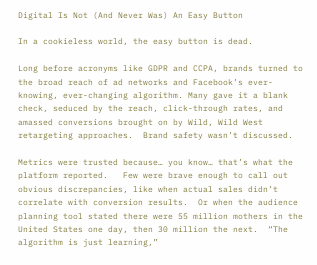Digital Is Not (And Never Was) An Easy Button

In a cookieless world, the easy button is dead.

Long before acronyms like GDPR and CCPA, brands turned to the broad reach of ad networks and Facebook’s ever-knowing, ever-changing algorithm. Many gave it a blank check, seduced by the reach, click-through rates, and amassed conversions brought on by Wild, Wild West retargeting approaches.  Brand safety wasn’t discussed.

Metrics were trusted because… you know… that’s what the platform reported.   Few were brave enough to call out obvious discrepancies, like when actual sales didn’t correlate with conversion results.  Or when the audience planning tool stated there were 55 million mothers in the United States one day, then 30 million the next.  “The algorithm is just learning,”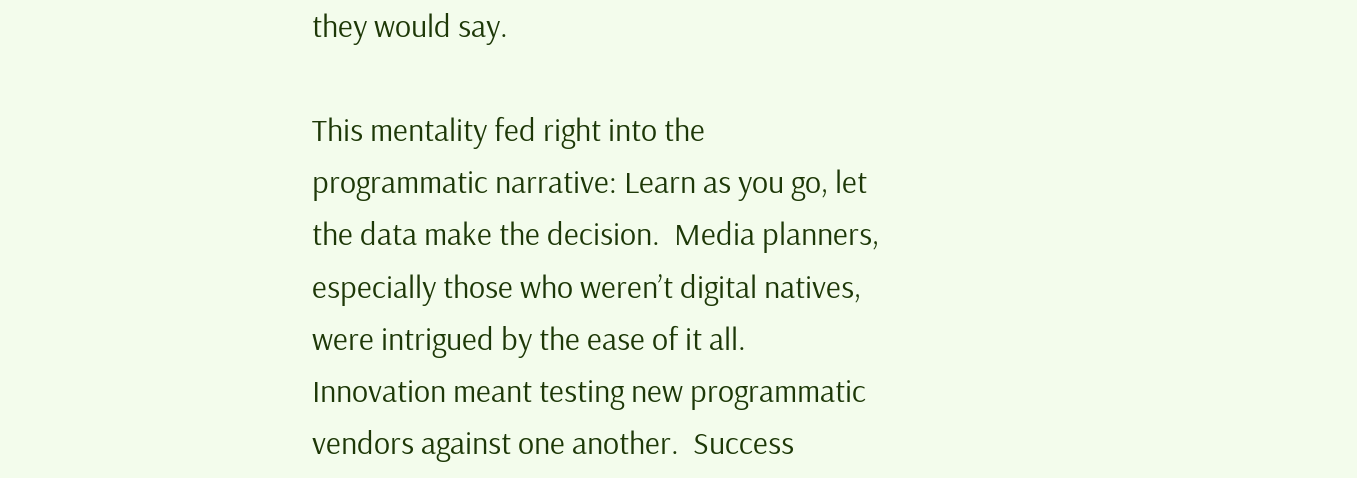they would say.

This mentality fed right into the programmatic narrative: Learn as you go, let the data make the decision.  Media planners, especially those who weren’t digital natives, were intrigued by the ease of it all.  Innovation meant testing new programmatic vendors against one another.  Success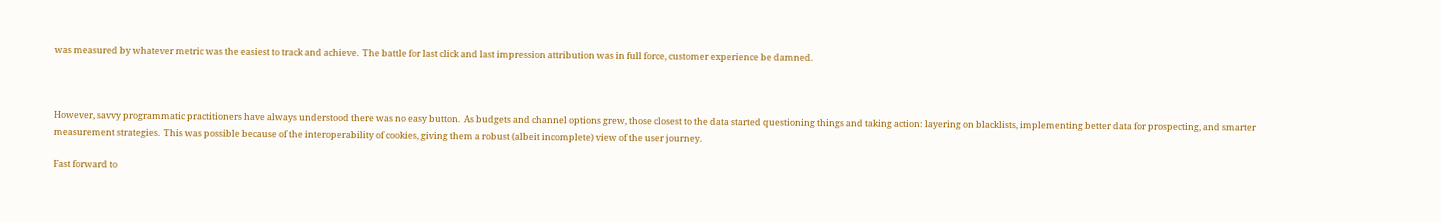was measured by whatever metric was the easiest to track and achieve.  The battle for last click and last impression attribution was in full force, customer experience be damned.



However, savvy programmatic practitioners have always understood there was no easy button.  As budgets and channel options grew, those closest to the data started questioning things and taking action: layering on blacklists, implementing better data for prospecting, and smarter measurement strategies.  This was possible because of the interoperability of cookies, giving them a robust (albeit incomplete) view of the user journey.

Fast forward to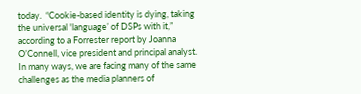today.  “Cookie-based identity is dying, taking the universal 'language’ of DSPs with it,” according to a Forrester report by Joanna O’Connell, vice president and principal analyst.  In many ways, we are facing many of the same challenges as the media planners of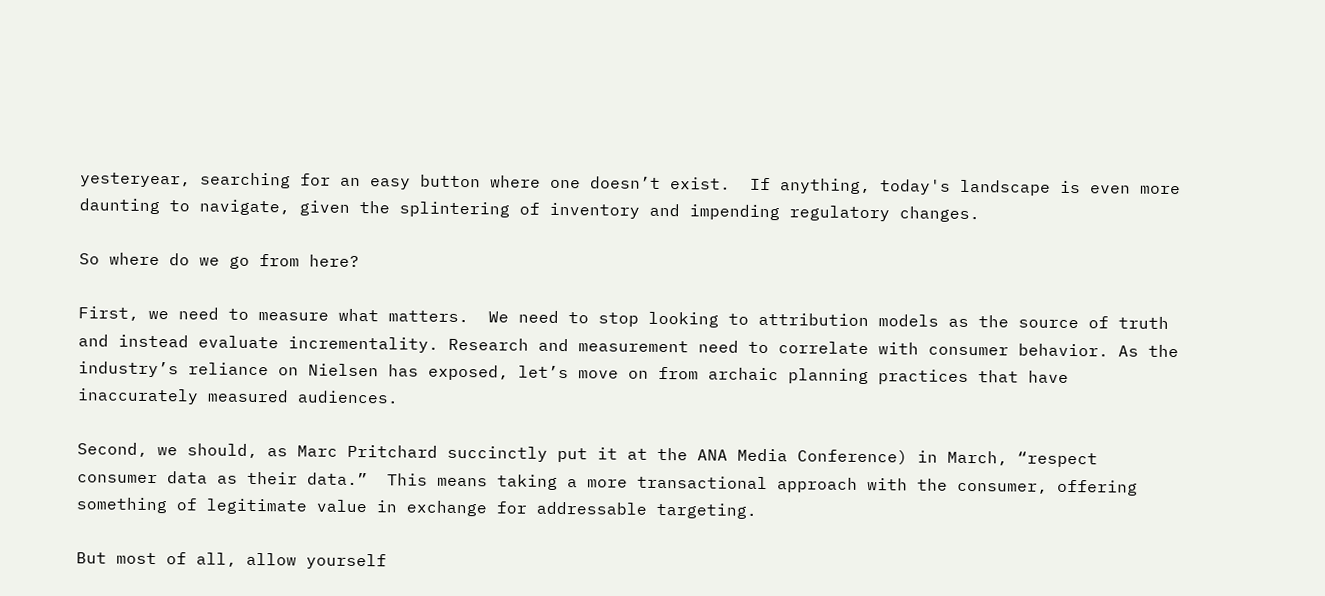yesteryear, searching for an easy button where one doesn’t exist.  If anything, today's landscape is even more daunting to navigate, given the splintering of inventory and impending regulatory changes.

So where do we go from here?

First, we need to measure what matters.  We need to stop looking to attribution models as the source of truth and instead evaluate incrementality. Research and measurement need to correlate with consumer behavior. As the industry’s reliance on Nielsen has exposed, let’s move on from archaic planning practices that have inaccurately measured audiences.

Second, we should, as Marc Pritchard succinctly put it at the ANA Media Conference) in March, “respect consumer data as their data.”  This means taking a more transactional approach with the consumer, offering something of legitimate value in exchange for addressable targeting.

But most of all, allow yourself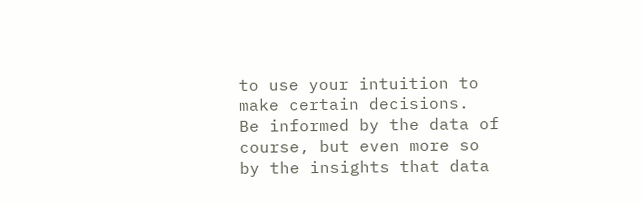to use your intuition to make certain decisions.  Be informed by the data of course, but even more so by the insights that data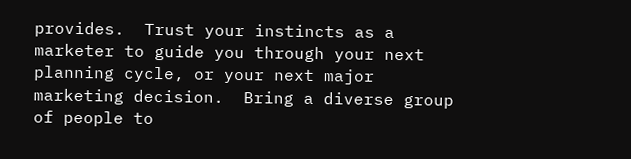provides.  Trust your instincts as a marketer to guide you through your next planning cycle, or your next major marketing decision.  Bring a diverse group of people to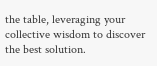the table, leveraging your collective wisdom to discover the best solution.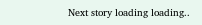Next story loading loading..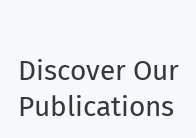Discover Our Publications